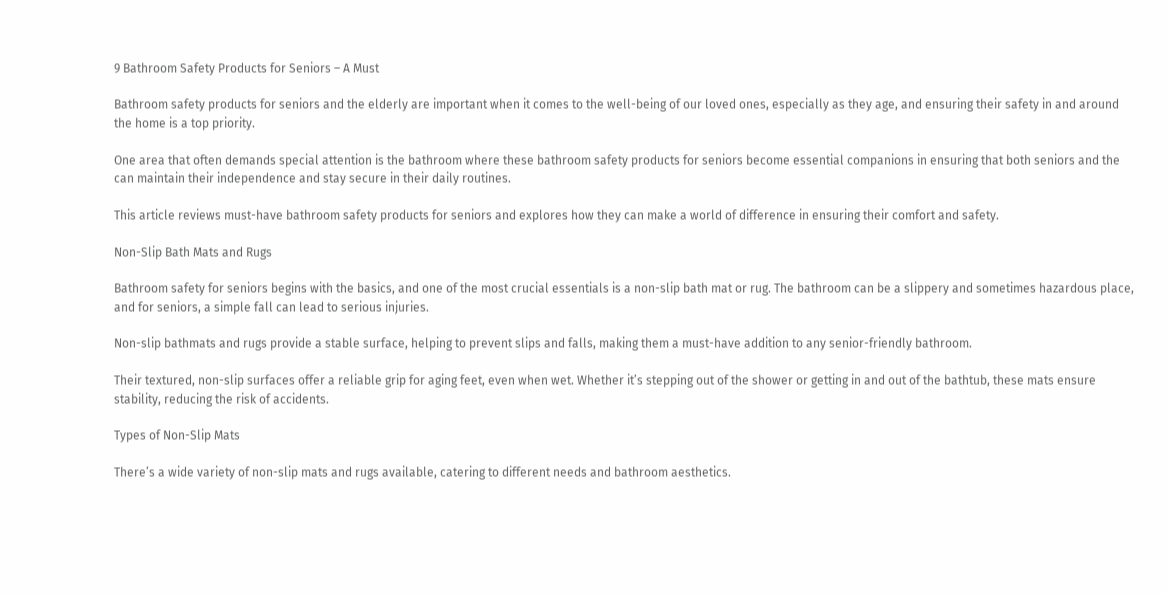9 Bathroom Safety Products for Seniors – A Must

Bathroom safety products for seniors and the elderly are important when it comes to the well-being of our loved ones, especially as they age, and ensuring their safety in and around the home is a top priority.

One area that often demands special attention is the bathroom where these bathroom safety products for seniors become essential companions in ensuring that both seniors and the can maintain their independence and stay secure in their daily routines.

This article reviews must-have bathroom safety products for seniors and explores how they can make a world of difference in ensuring their comfort and safety.

Non-Slip Bath Mats and Rugs

Bathroom safety for seniors begins with the basics, and one of the most crucial essentials is a non-slip bath mat or rug. The bathroom can be a slippery and sometimes hazardous place, and for seniors, a simple fall can lead to serious injuries.

Non-slip bathmats and rugs provide a stable surface, helping to prevent slips and falls, making them a must-have addition to any senior-friendly bathroom.

Their textured, non-slip surfaces offer a reliable grip for aging feet, even when wet. Whether it’s stepping out of the shower or getting in and out of the bathtub, these mats ensure stability, reducing the risk of accidents.

Types of Non-Slip Mats

There’s a wide variety of non-slip mats and rugs available, catering to different needs and bathroom aesthetics.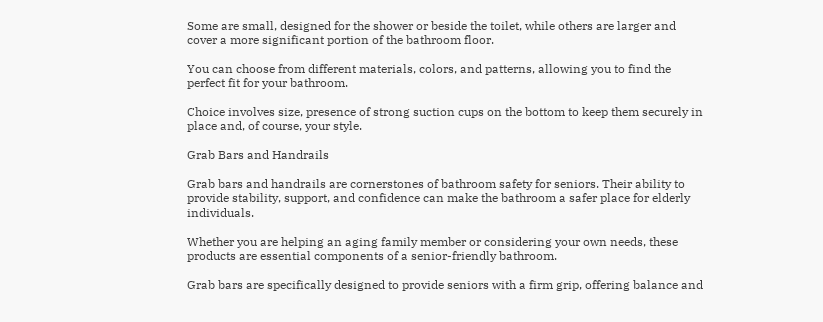Some are small, designed for the shower or beside the toilet, while others are larger and cover a more significant portion of the bathroom floor.

You can choose from different materials, colors, and patterns, allowing you to find the perfect fit for your bathroom.

Choice involves size, presence of strong suction cups on the bottom to keep them securely in place and, of course, your style.

Grab Bars and Handrails

Grab bars and handrails are cornerstones of bathroom safety for seniors. Their ability to provide stability, support, and confidence can make the bathroom a safer place for elderly individuals.

Whether you are helping an aging family member or considering your own needs, these products are essential components of a senior-friendly bathroom.

Grab bars are specifically designed to provide seniors with a firm grip, offering balance and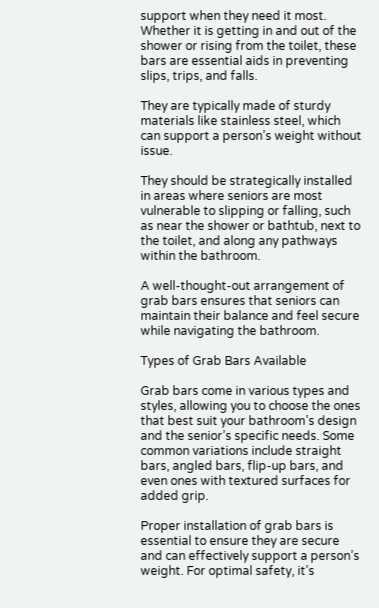support when they need it most. Whether it is getting in and out of the shower or rising from the toilet, these bars are essential aids in preventing slips, trips, and falls.

They are typically made of sturdy materials like stainless steel, which can support a person’s weight without issue.

They should be strategically installed in areas where seniors are most vulnerable to slipping or falling, such as near the shower or bathtub, next to the toilet, and along any pathways within the bathroom.

A well-thought-out arrangement of grab bars ensures that seniors can maintain their balance and feel secure while navigating the bathroom.

Types of Grab Bars Available

Grab bars come in various types and styles, allowing you to choose the ones that best suit your bathroom’s design and the senior’s specific needs. Some common variations include straight bars, angled bars, flip-up bars, and even ones with textured surfaces for added grip.

Proper installation of grab bars is essential to ensure they are secure and can effectively support a person’s weight. For optimal safety, it’s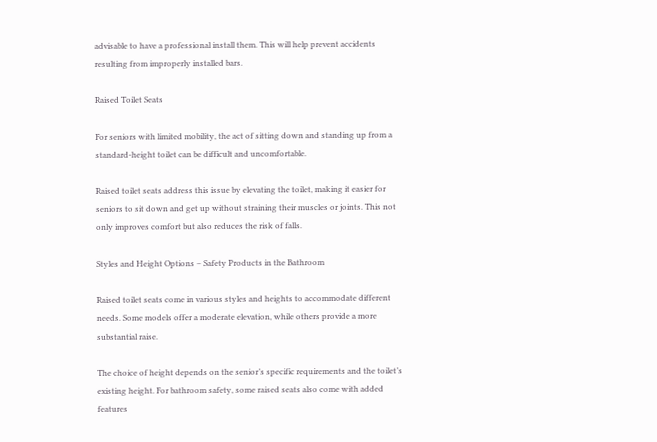advisable to have a professional install them. This will help prevent accidents resulting from improperly installed bars.

Raised Toilet Seats

For seniors with limited mobility, the act of sitting down and standing up from a standard-height toilet can be difficult and uncomfortable.

Raised toilet seats address this issue by elevating the toilet, making it easier for seniors to sit down and get up without straining their muscles or joints. This not only improves comfort but also reduces the risk of falls.

Styles and Height Options – Safety Products in the Bathroom

Raised toilet seats come in various styles and heights to accommodate different needs. Some models offer a moderate elevation, while others provide a more substantial raise.

The choice of height depends on the senior’s specific requirements and the toilet’s existing height. For bathroom safety, some raised seats also come with added features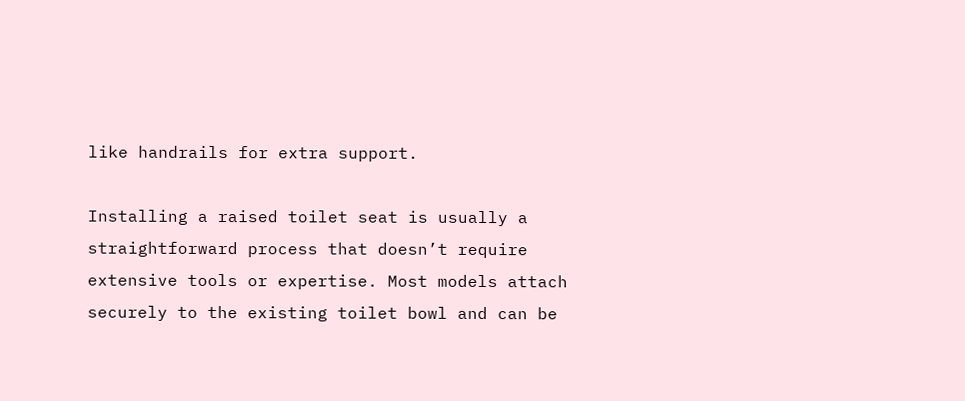like handrails for extra support.

Installing a raised toilet seat is usually a straightforward process that doesn’t require extensive tools or expertise. Most models attach securely to the existing toilet bowl and can be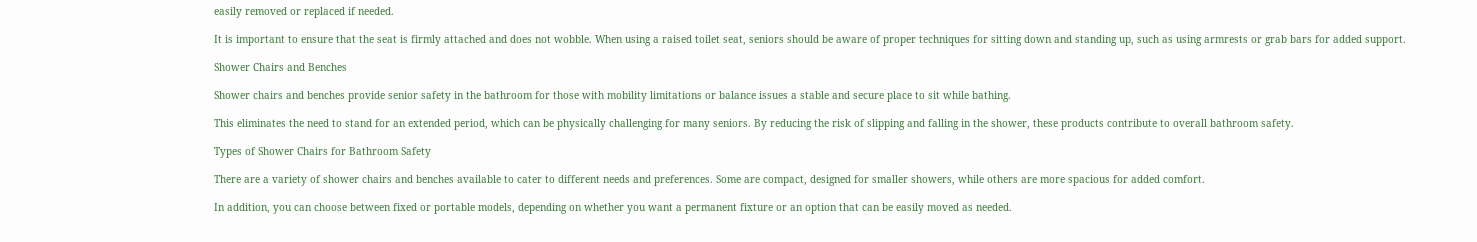easily removed or replaced if needed.

It is important to ensure that the seat is firmly attached and does not wobble. When using a raised toilet seat, seniors should be aware of proper techniques for sitting down and standing up, such as using armrests or grab bars for added support.

Shower Chairs and Benches

Shower chairs and benches provide senior safety in the bathroom for those with mobility limitations or balance issues a stable and secure place to sit while bathing.

This eliminates the need to stand for an extended period, which can be physically challenging for many seniors. By reducing the risk of slipping and falling in the shower, these products contribute to overall bathroom safety.

Types of Shower Chairs for Bathroom Safety

There are a variety of shower chairs and benches available to cater to different needs and preferences. Some are compact, designed for smaller showers, while others are more spacious for added comfort.

In addition, you can choose between fixed or portable models, depending on whether you want a permanent fixture or an option that can be easily moved as needed.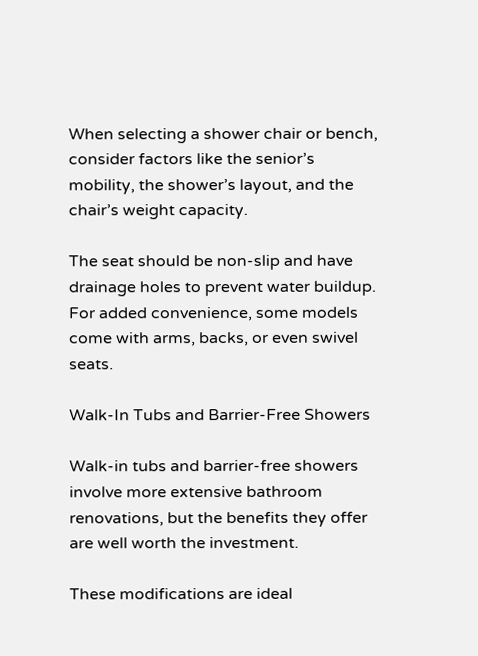When selecting a shower chair or bench, consider factors like the senior’s mobility, the shower’s layout, and the chair’s weight capacity.

The seat should be non-slip and have drainage holes to prevent water buildup. For added convenience, some models come with arms, backs, or even swivel seats.

Walk-In Tubs and Barrier-Free Showers

Walk-in tubs and barrier-free showers involve more extensive bathroom renovations, but the benefits they offer are well worth the investment.

These modifications are ideal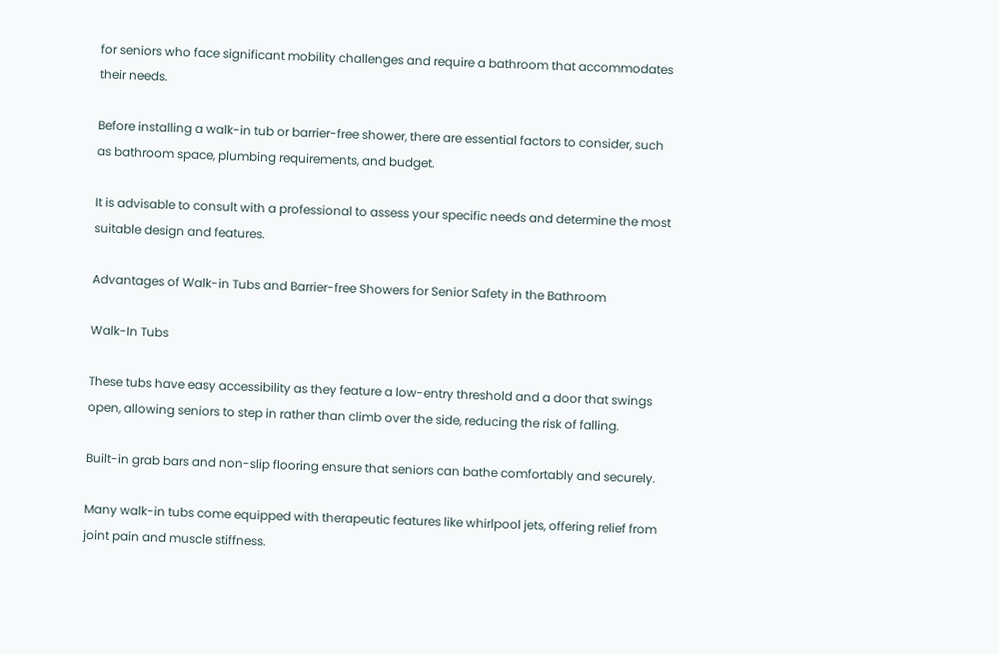for seniors who face significant mobility challenges and require a bathroom that accommodates their needs.

Before installing a walk-in tub or barrier-free shower, there are essential factors to consider, such as bathroom space, plumbing requirements, and budget.

It is advisable to consult with a professional to assess your specific needs and determine the most suitable design and features.

Advantages of Walk-in Tubs and Barrier-free Showers for Senior Safety in the Bathroom

Walk-In Tubs

These tubs have easy accessibility as they feature a low-entry threshold and a door that swings open, allowing seniors to step in rather than climb over the side, reducing the risk of falling.

Built-in grab bars and non-slip flooring ensure that seniors can bathe comfortably and securely.

Many walk-in tubs come equipped with therapeutic features like whirlpool jets, offering relief from joint pain and muscle stiffness.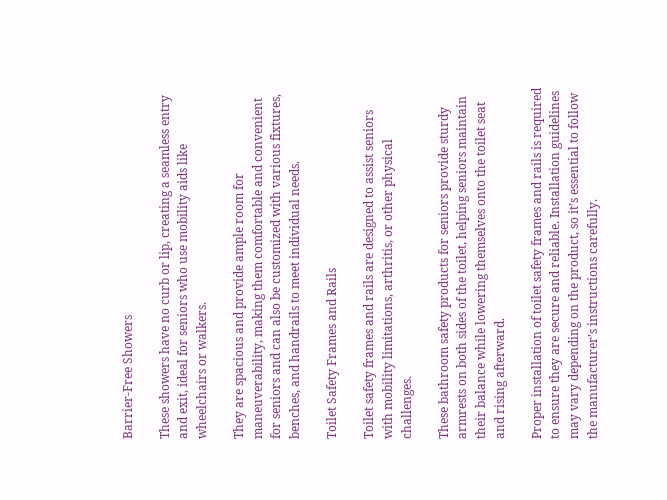Barrier-Free Showers

These showers have no curb or lip, creating a seamless entry and exit, ideal for seniors who use mobility aids like wheelchairs or walkers.

They are spacious and provide ample room for maneuverability, making them comfortable and convenient for seniors and can also be customized with various fixtures, benches, and handrails to meet individual needs.

Toilet Safety Frames and Rails

Toilet safety frames and rails are designed to assist seniors with mobility limitations, arthritis, or other physical challenges.

These bathroom safety products for seniors provide sturdy armrests on both sides of the toilet, helping seniors maintain their balance while lowering themselves onto the toilet seat and rising afterward.

Proper installation of toilet safety frames and rails is required to ensure they are secure and reliable. Installation guidelines may vary depending on the product, so it’s essential to follow the manufacturer’s instructions carefully.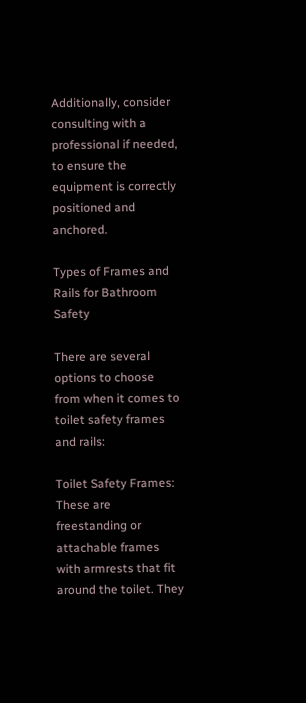Additionally, consider consulting with a professional if needed, to ensure the equipment is correctly positioned and anchored.

Types of Frames and Rails for Bathroom Safety

There are several options to choose from when it comes to toilet safety frames and rails:

Toilet Safety Frames: These are freestanding or attachable frames with armrests that fit around the toilet. They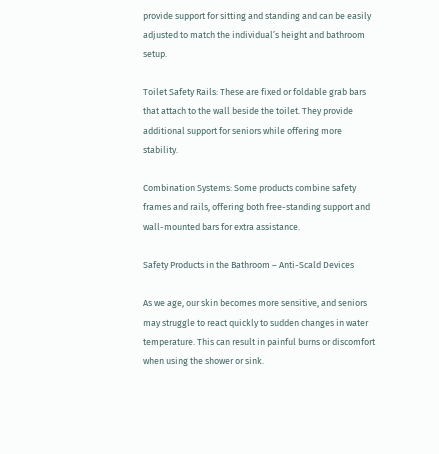provide support for sitting and standing and can be easily adjusted to match the individual’s height and bathroom setup.

Toilet Safety Rails: These are fixed or foldable grab bars that attach to the wall beside the toilet. They provide additional support for seniors while offering more stability.

Combination Systems: Some products combine safety frames and rails, offering both free-standing support and wall-mounted bars for extra assistance.

Safety Products in the Bathroom – Anti-Scald Devices

As we age, our skin becomes more sensitive, and seniors may struggle to react quickly to sudden changes in water temperature. This can result in painful burns or discomfort when using the shower or sink.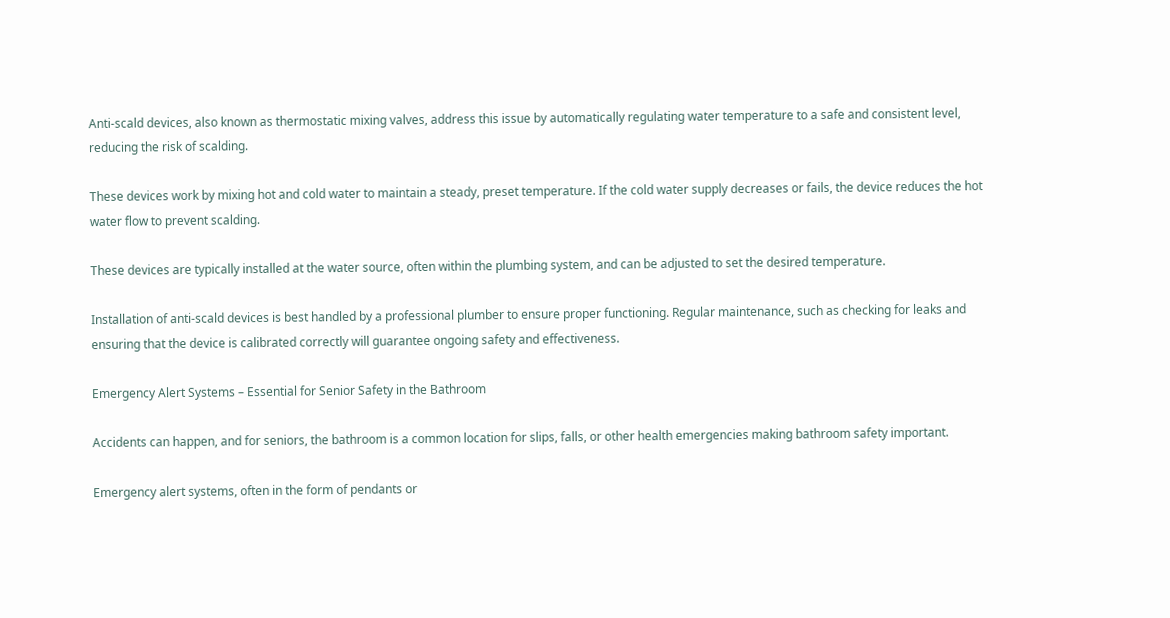Anti-scald devices, also known as thermostatic mixing valves, address this issue by automatically regulating water temperature to a safe and consistent level, reducing the risk of scalding.

These devices work by mixing hot and cold water to maintain a steady, preset temperature. If the cold water supply decreases or fails, the device reduces the hot water flow to prevent scalding.

These devices are typically installed at the water source, often within the plumbing system, and can be adjusted to set the desired temperature.

Installation of anti-scald devices is best handled by a professional plumber to ensure proper functioning. Regular maintenance, such as checking for leaks and ensuring that the device is calibrated correctly will guarantee ongoing safety and effectiveness.

Emergency Alert Systems – Essential for Senior Safety in the Bathroom

Accidents can happen, and for seniors, the bathroom is a common location for slips, falls, or other health emergencies making bathroom safety important.

Emergency alert systems, often in the form of pendants or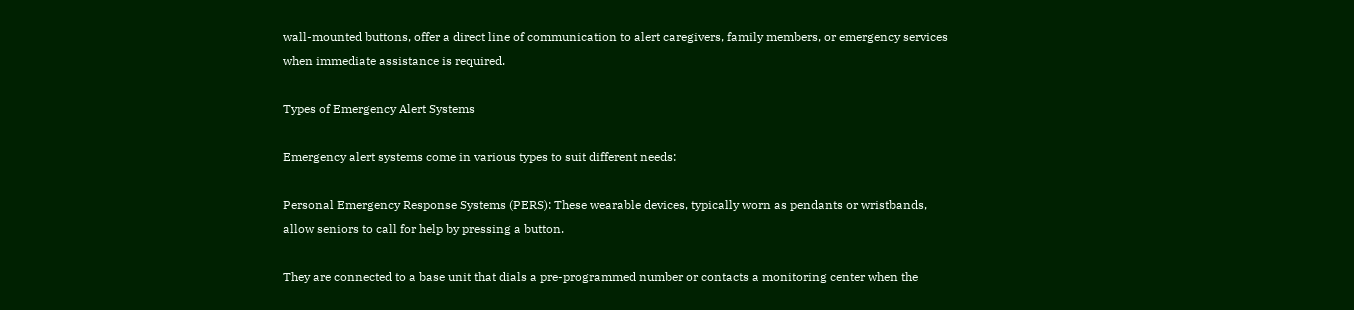wall-mounted buttons, offer a direct line of communication to alert caregivers, family members, or emergency services when immediate assistance is required.

Types of Emergency Alert Systems

Emergency alert systems come in various types to suit different needs:

Personal Emergency Response Systems (PERS): These wearable devices, typically worn as pendants or wristbands, allow seniors to call for help by pressing a button.

They are connected to a base unit that dials a pre-programmed number or contacts a monitoring center when the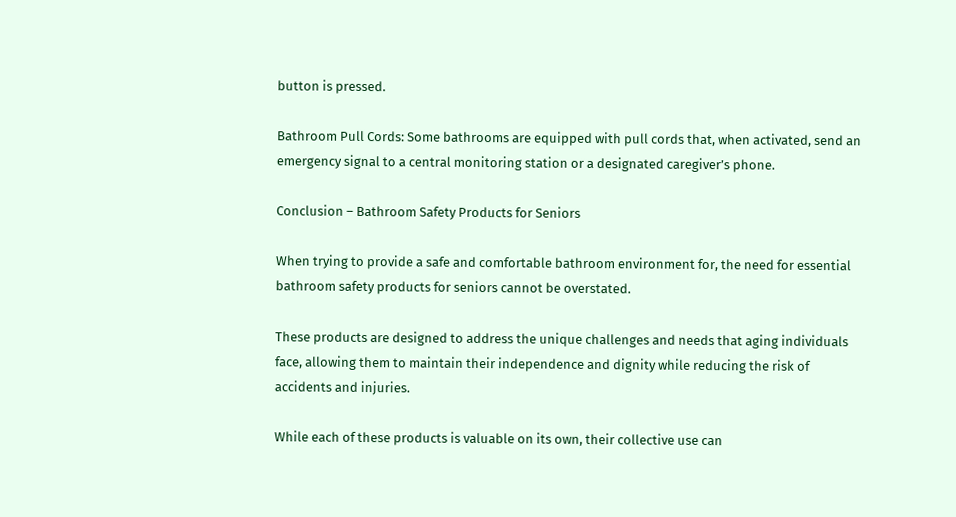button is pressed.

Bathroom Pull Cords: Some bathrooms are equipped with pull cords that, when activated, send an emergency signal to a central monitoring station or a designated caregiver’s phone.

Conclusion – Bathroom Safety Products for Seniors

When trying to provide a safe and comfortable bathroom environment for, the need for essential bathroom safety products for seniors cannot be overstated.

These products are designed to address the unique challenges and needs that aging individuals face, allowing them to maintain their independence and dignity while reducing the risk of accidents and injuries.

While each of these products is valuable on its own, their collective use can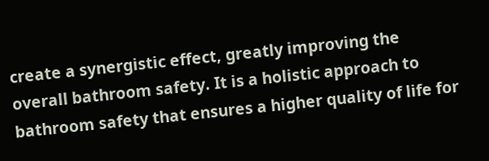create a synergistic effect, greatly improving the overall bathroom safety. It is a holistic approach to bathroom safety that ensures a higher quality of life for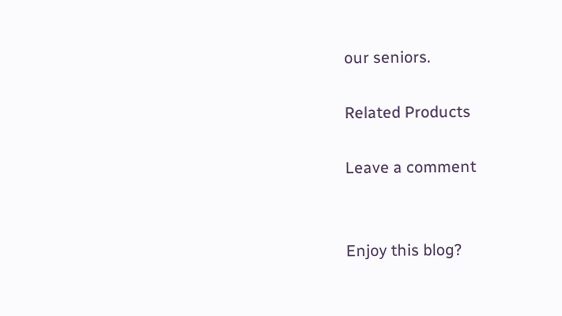our seniors.

Related Products

Leave a comment


Enjoy this blog?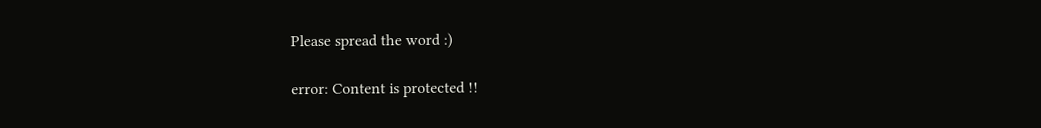Please spread the word :)

error: Content is protected !!